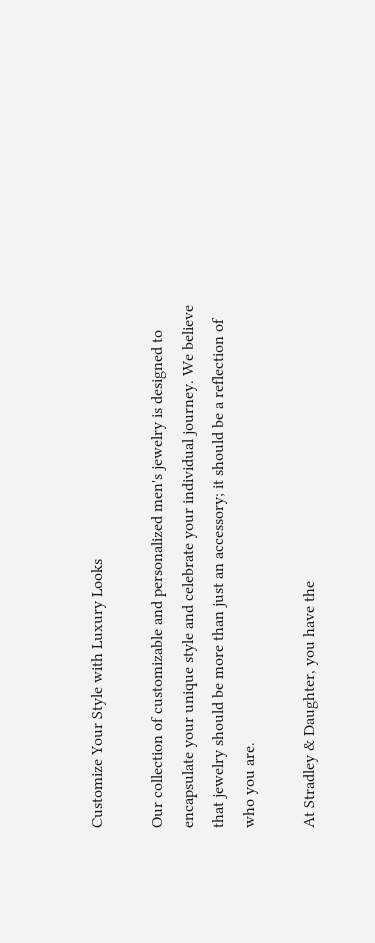Customize Your Style with Luxury Looks

Our collection of customizable and personalized men's jewelry is designed to encapsulate your unique style and celebrate your individual journey. We believe that jewelry should be more than just an accessory; it should be a reflection of who you are.

At Stradley & Daughter, you have the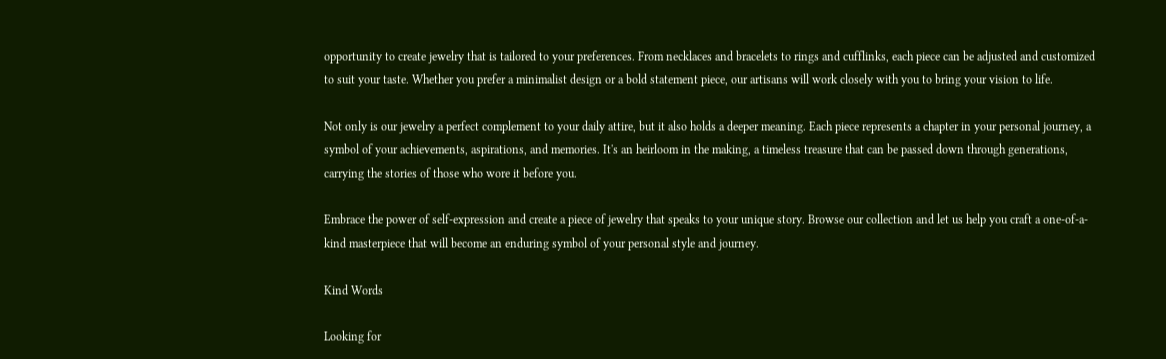opportunity to create jewelry that is tailored to your preferences. From necklaces and bracelets to rings and cufflinks, each piece can be adjusted and customized to suit your taste. Whether you prefer a minimalist design or a bold statement piece, our artisans will work closely with you to bring your vision to life.

Not only is our jewelry a perfect complement to your daily attire, but it also holds a deeper meaning. Each piece represents a chapter in your personal journey, a symbol of your achievements, aspirations, and memories. It's an heirloom in the making, a timeless treasure that can be passed down through generations, carrying the stories of those who wore it before you.

Embrace the power of self-expression and create a piece of jewelry that speaks to your unique story. Browse our collection and let us help you craft a one-of-a-kind masterpiece that will become an enduring symbol of your personal style and journey.

Kind Words

Looking for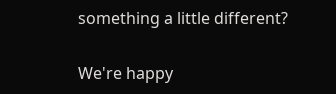something a little different?

We're happy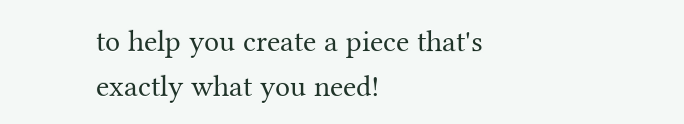to help you create a piece that's exactly what you need!